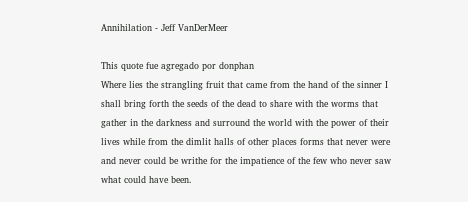Annihilation - Jeff VanDerMeer

This quote fue agregado por donphan
Where lies the strangling fruit that came from the hand of the sinner I shall bring forth the seeds of the dead to share with the worms that gather in the darkness and surround the world with the power of their lives while from the dimlit halls of other places forms that never were and never could be writhe for the impatience of the few who never saw what could have been.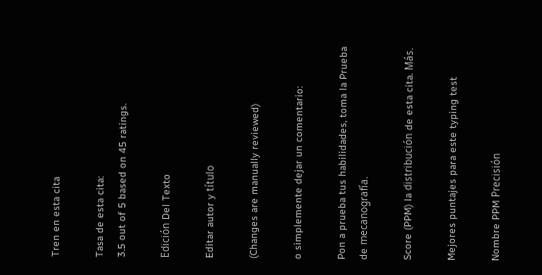Tren en esta cita

Tasa de esta cita:
3.5 out of 5 based on 45 ratings.

Edición Del Texto

Editar autor y título

(Changes are manually reviewed)

o simplemente dejar un comentario:

Pon a prueba tus habilidades, toma la Prueba de mecanografía.

Score (PPM) la distribución de esta cita. Más.

Mejores puntajes para este typing test

Nombre PPM Precisión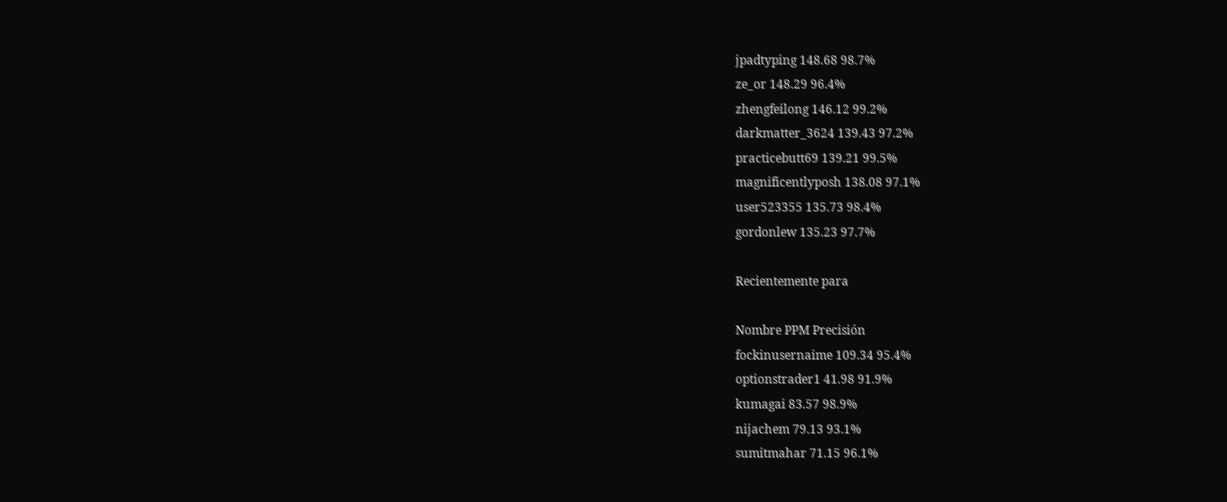jpadtyping 148.68 98.7%
ze_or 148.29 96.4%
zhengfeilong 146.12 99.2%
darkmatter_3624 139.43 97.2%
practicebutt69 139.21 99.5%
magnificentlyposh 138.08 97.1%
user523355 135.73 98.4%
gordonlew 135.23 97.7%

Recientemente para

Nombre PPM Precisión
fockinusernaime 109.34 95.4%
optionstrader1 41.98 91.9%
kumagai 83.57 98.9%
nijachem 79.13 93.1%
sumitmahar 71.15 96.1%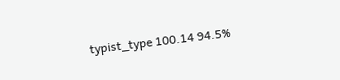typist_type 100.14 94.5%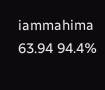iammahima 63.94 94.4%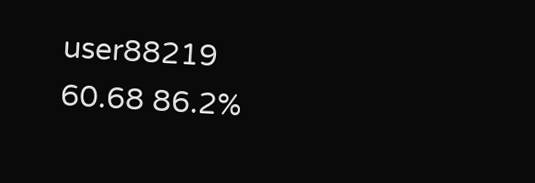user88219 60.68 86.2%